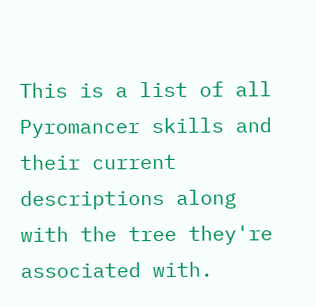This is a list of all Pyromancer skills and their current descriptions along with the tree they're associated with.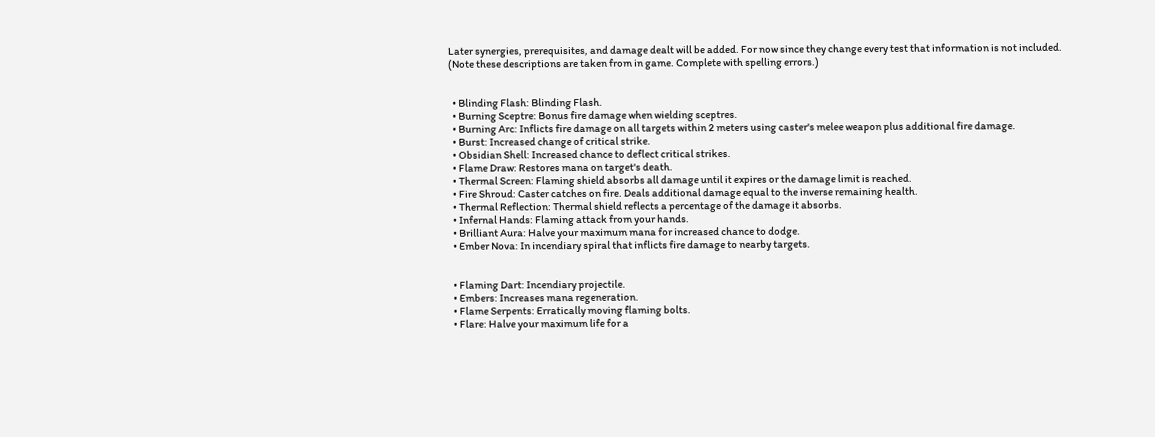Later synergies, prerequisites, and damage dealt will be added. For now since they change every test that information is not included. (Note these descriptions are taken from in game. Complete with spelling errors.)


  • Blinding Flash: Blinding Flash.
  • Burning Sceptre: Bonus fire damage when wielding sceptres.
  • Burning Arc: Inflicts fire damage on all targets within 2 meters using caster's melee weapon plus additional fire damage.
  • Burst: Increased change of critical strike.
  • Obsidian Shell: Increased chance to deflect critical strikes.
  • Flame Draw: Restores mana on target's death.
  • Thermal Screen: Flaming shield absorbs all damage until it expires or the damage limit is reached.
  • Fire Shroud: Caster catches on fire. Deals additional damage equal to the inverse remaining health.
  • Thermal Reflection: Thermal shield reflects a percentage of the damage it absorbs.
  • Infernal Hands: Flaming attack from your hands.
  • Brilliant Aura: Halve your maximum mana for increased chance to dodge.
  • Ember Nova: In incendiary spiral that inflicts fire damage to nearby targets.


  • Flaming Dart: Incendiary projectile.
  • Embers: Increases mana regeneration.
  • Flame Serpents: Erratically moving flaming bolts.
  • Flare: Halve your maximum life for a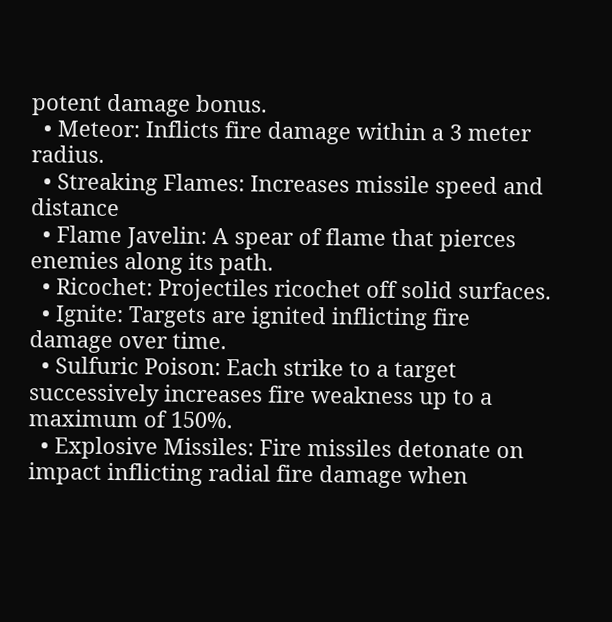potent damage bonus.
  • Meteor: Inflicts fire damage within a 3 meter radius.
  • Streaking Flames: Increases missile speed and distance
  • Flame Javelin: A spear of flame that pierces enemies along its path.
  • Ricochet: Projectiles ricochet off solid surfaces.
  • Ignite: Targets are ignited inflicting fire damage over time.
  • Sulfuric Poison: Each strike to a target successively increases fire weakness up to a maximum of 150%.
  • Explosive Missiles: Fire missiles detonate on impact inflicting radial fire damage when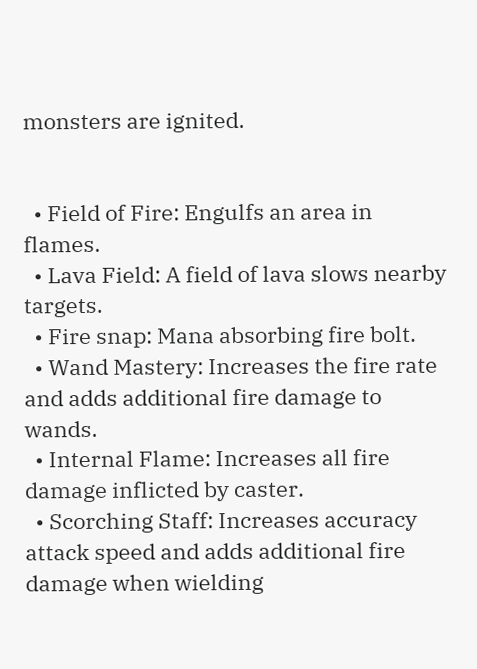monsters are ignited.


  • Field of Fire: Engulfs an area in flames.
  • Lava Field: A field of lava slows nearby targets.
  • Fire snap: Mana absorbing fire bolt.
  • Wand Mastery: Increases the fire rate and adds additional fire damage to wands.
  • Internal Flame: Increases all fire damage inflicted by caster.
  • Scorching Staff: Increases accuracy attack speed and adds additional fire damage when wielding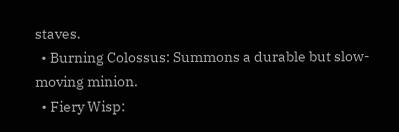staves.
  • Burning Colossus: Summons a durable but slow-moving minion.
  • Fiery Wisp: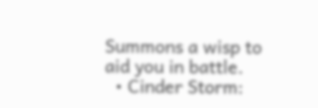Summons a wisp to aid you in battle.
  • Cinder Storm: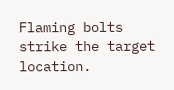Flaming bolts strike the target location.